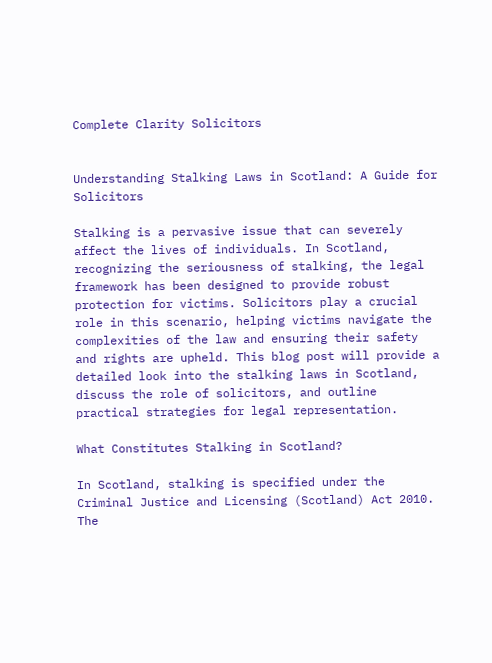Complete Clarity Solicitors


Understanding Stalking Laws in Scotland: A Guide for Solicitors

Stalking is a pervasive issue that can severely affect the lives of individuals. In Scotland, recognizing the seriousness of stalking, the legal framework has been designed to provide robust protection for victims. Solicitors play a crucial role in this scenario, helping victims navigate the complexities of the law and ensuring their safety and rights are upheld. This blog post will provide a detailed look into the stalking laws in Scotland, discuss the role of solicitors, and outline practical strategies for legal representation.

What Constitutes Stalking in Scotland?

In Scotland, stalking is specified under the Criminal Justice and Licensing (Scotland) Act 2010. The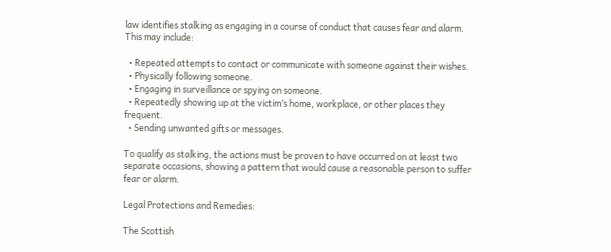law identifies stalking as engaging in a course of conduct that causes fear and alarm. This may include:

  • Repeated attempts to contact or communicate with someone against their wishes.
  • Physically following someone.
  • Engaging in surveillance or spying on someone.
  • Repeatedly showing up at the victim’s home, workplace, or other places they frequent.
  • Sending unwanted gifts or messages.

To qualify as stalking, the actions must be proven to have occurred on at least two separate occasions, showing a pattern that would cause a reasonable person to suffer fear or alarm.

Legal Protections and Remedies:

The Scottish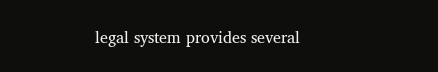legal system provides several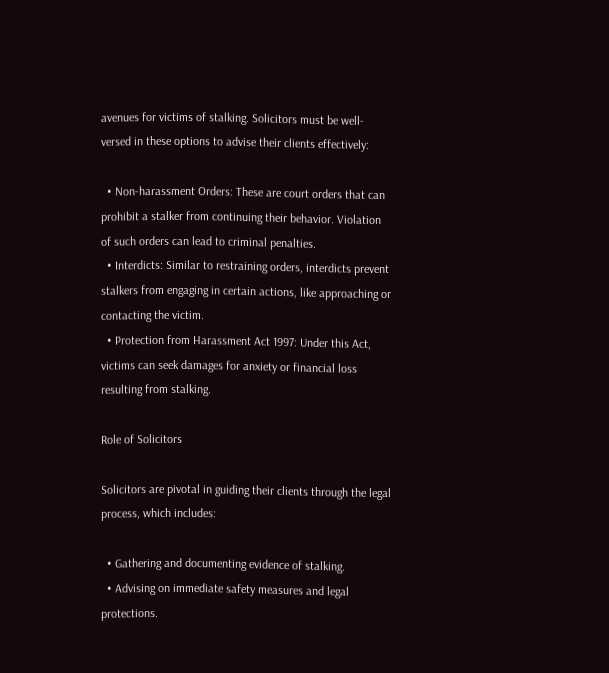avenues for victims of stalking. Solicitors must be well-versed in these options to advise their clients effectively:

  • Non-harassment Orders: These are court orders that can prohibit a stalker from continuing their behavior. Violation of such orders can lead to criminal penalties.
  • Interdicts: Similar to restraining orders, interdicts prevent stalkers from engaging in certain actions, like approaching or contacting the victim.
  • Protection from Harassment Act 1997: Under this Act, victims can seek damages for anxiety or financial loss resulting from stalking.

Role of Solicitors

Solicitors are pivotal in guiding their clients through the legal process, which includes:

  • Gathering and documenting evidence of stalking.
  • Advising on immediate safety measures and legal protections.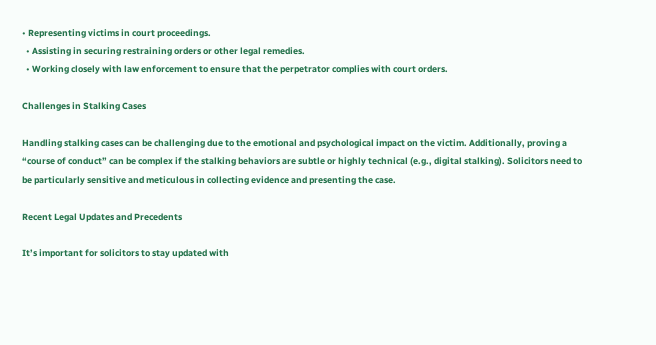• Representing victims in court proceedings.
  • Assisting in securing restraining orders or other legal remedies.
  • Working closely with law enforcement to ensure that the perpetrator complies with court orders.

Challenges in Stalking Cases

Handling stalking cases can be challenging due to the emotional and psychological impact on the victim. Additionally, proving a “course of conduct” can be complex if the stalking behaviors are subtle or highly technical (e.g., digital stalking). Solicitors need to be particularly sensitive and meticulous in collecting evidence and presenting the case.

Recent Legal Updates and Precedents

It’s important for solicitors to stay updated with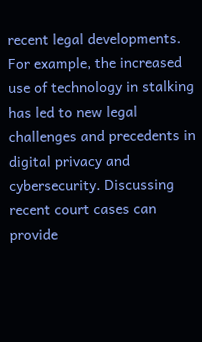recent legal developments. For example, the increased use of technology in stalking has led to new legal challenges and precedents in digital privacy and cybersecurity. Discussing recent court cases can provide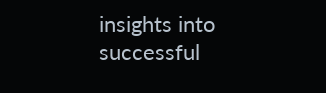insights into successful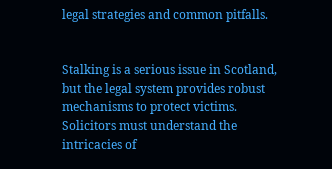legal strategies and common pitfalls.


Stalking is a serious issue in Scotland, but the legal system provides robust mechanisms to protect victims. Solicitors must understand the intricacies of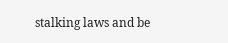stalking laws and be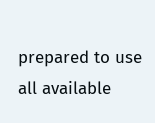prepared to use all available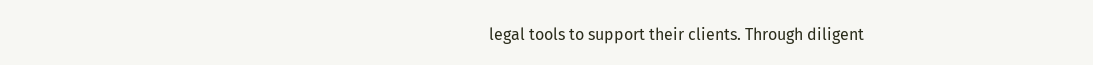legal tools to support their clients. Through diligent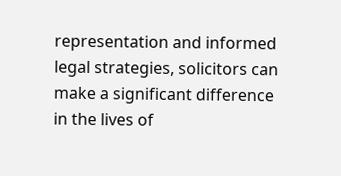representation and informed legal strategies, solicitors can make a significant difference in the lives of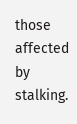those affected by stalking.